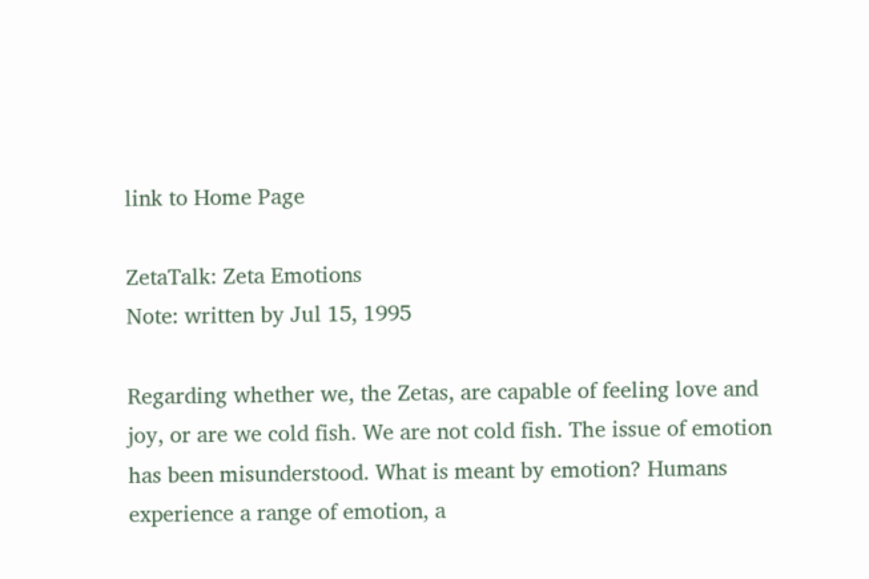link to Home Page

ZetaTalk: Zeta Emotions
Note: written by Jul 15, 1995

Regarding whether we, the Zetas, are capable of feeling love and joy, or are we cold fish. We are not cold fish. The issue of emotion has been misunderstood. What is meant by emotion? Humans experience a range of emotion, a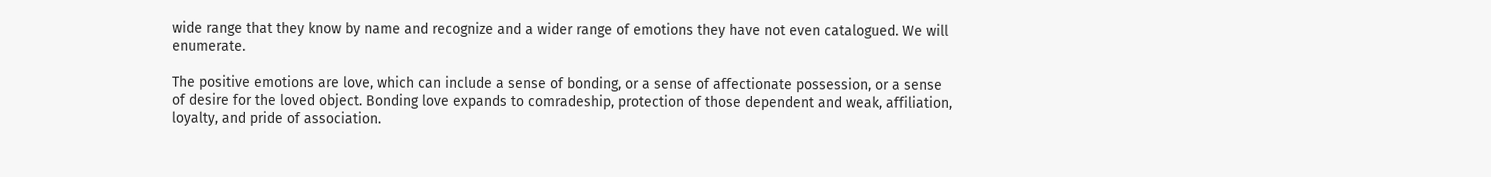wide range that they know by name and recognize and a wider range of emotions they have not even catalogued. We will enumerate.

The positive emotions are love, which can include a sense of bonding, or a sense of affectionate possession, or a sense of desire for the loved object. Bonding love expands to comradeship, protection of those dependent and weak, affiliation, loyalty, and pride of association.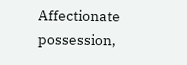Affectionate possession,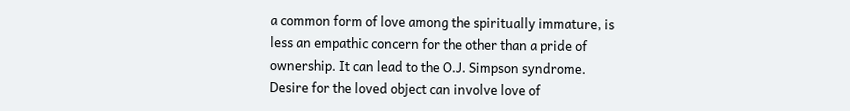a common form of love among the spiritually immature, is less an empathic concern for the other than a pride of ownership. It can lead to the O.J. Simpson syndrome. Desire for the loved object can involve love of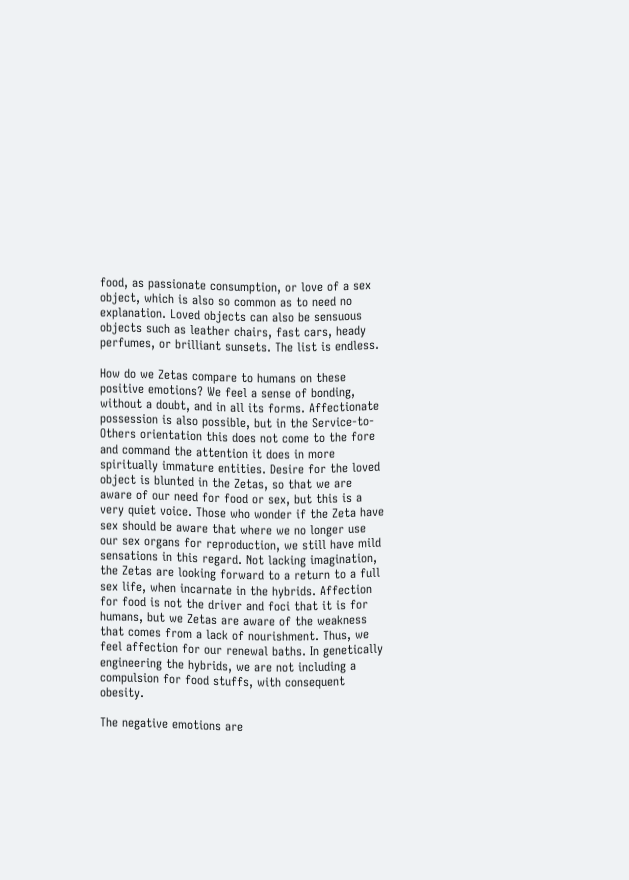food, as passionate consumption, or love of a sex object, which is also so common as to need no explanation. Loved objects can also be sensuous objects such as leather chairs, fast cars, heady perfumes, or brilliant sunsets. The list is endless.

How do we Zetas compare to humans on these positive emotions? We feel a sense of bonding, without a doubt, and in all its forms. Affectionate possession is also possible, but in the Service-to-Others orientation this does not come to the fore and command the attention it does in more spiritually immature entities. Desire for the loved object is blunted in the Zetas, so that we are aware of our need for food or sex, but this is a very quiet voice. Those who wonder if the Zeta have sex should be aware that where we no longer use our sex organs for reproduction, we still have mild sensations in this regard. Not lacking imagination, the Zetas are looking forward to a return to a full sex life, when incarnate in the hybrids. Affection for food is not the driver and foci that it is for humans, but we Zetas are aware of the weakness that comes from a lack of nourishment. Thus, we feel affection for our renewal baths. In genetically engineering the hybrids, we are not including a compulsion for food stuffs, with consequent obesity.

The negative emotions are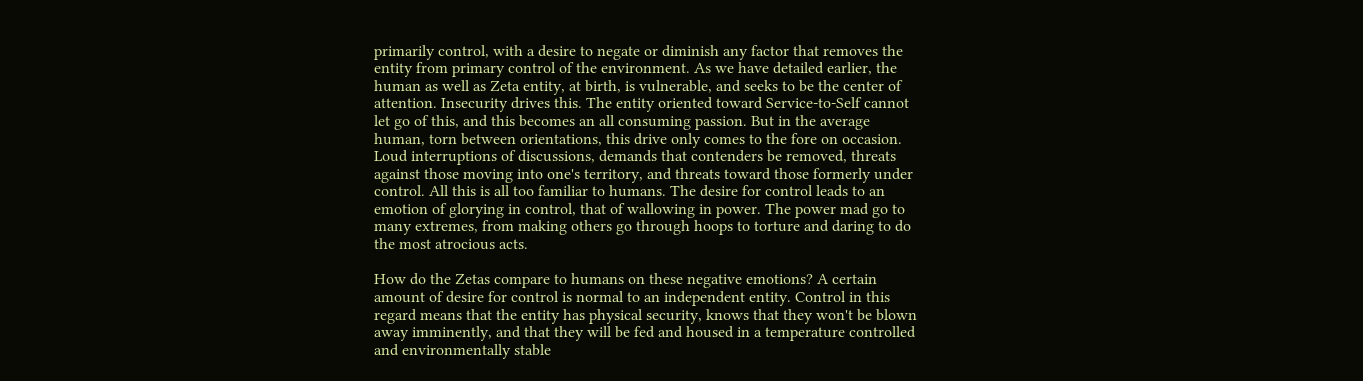primarily control, with a desire to negate or diminish any factor that removes the entity from primary control of the environment. As we have detailed earlier, the human as well as Zeta entity, at birth, is vulnerable, and seeks to be the center of attention. Insecurity drives this. The entity oriented toward Service-to-Self cannot let go of this, and this becomes an all consuming passion. But in the average human, torn between orientations, this drive only comes to the fore on occasion. Loud interruptions of discussions, demands that contenders be removed, threats against those moving into one's territory, and threats toward those formerly under control. All this is all too familiar to humans. The desire for control leads to an emotion of glorying in control, that of wallowing in power. The power mad go to many extremes, from making others go through hoops to torture and daring to do the most atrocious acts.

How do the Zetas compare to humans on these negative emotions? A certain amount of desire for control is normal to an independent entity. Control in this regard means that the entity has physical security, knows that they won't be blown away imminently, and that they will be fed and housed in a temperature controlled and environmentally stable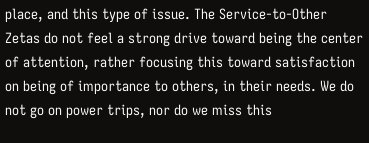place, and this type of issue. The Service-to-Other Zetas do not feel a strong drive toward being the center of attention, rather focusing this toward satisfaction on being of importance to others, in their needs. We do not go on power trips, nor do we miss this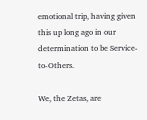emotional trip, having given this up long ago in our determination to be Service-to-Others.

We, the Zetas, are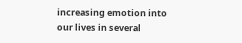increasing emotion into our lives in several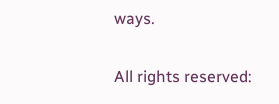ways.

All rights reserved: